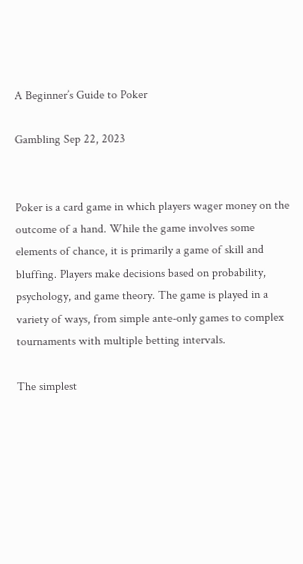A Beginner’s Guide to Poker

Gambling Sep 22, 2023


Poker is a card game in which players wager money on the outcome of a hand. While the game involves some elements of chance, it is primarily a game of skill and bluffing. Players make decisions based on probability, psychology, and game theory. The game is played in a variety of ways, from simple ante-only games to complex tournaments with multiple betting intervals.

The simplest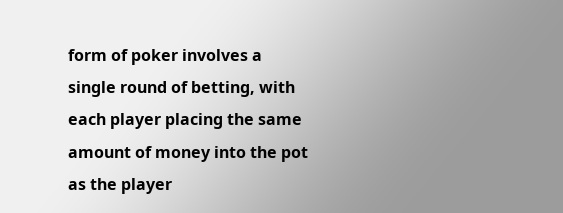form of poker involves a single round of betting, with each player placing the same amount of money into the pot as the player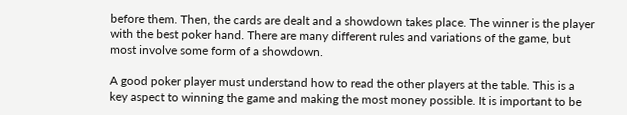before them. Then, the cards are dealt and a showdown takes place. The winner is the player with the best poker hand. There are many different rules and variations of the game, but most involve some form of a showdown.

A good poker player must understand how to read the other players at the table. This is a key aspect to winning the game and making the most money possible. It is important to be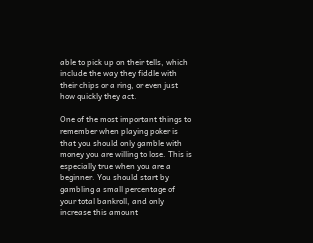able to pick up on their tells, which include the way they fiddle with their chips or a ring, or even just how quickly they act.

One of the most important things to remember when playing poker is that you should only gamble with money you are willing to lose. This is especially true when you are a beginner. You should start by gambling a small percentage of your total bankroll, and only increase this amount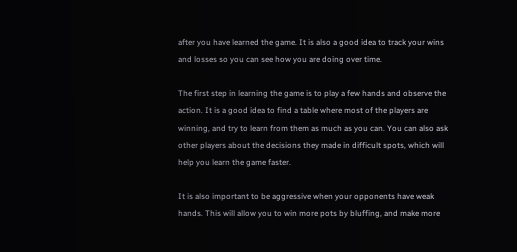after you have learned the game. It is also a good idea to track your wins and losses so you can see how you are doing over time.

The first step in learning the game is to play a few hands and observe the action. It is a good idea to find a table where most of the players are winning, and try to learn from them as much as you can. You can also ask other players about the decisions they made in difficult spots, which will help you learn the game faster.

It is also important to be aggressive when your opponents have weak hands. This will allow you to win more pots by bluffing, and make more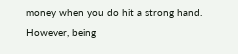money when you do hit a strong hand. However, being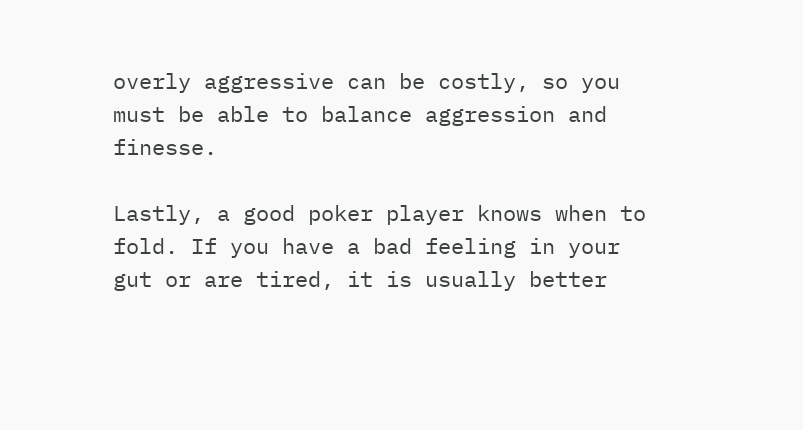overly aggressive can be costly, so you must be able to balance aggression and finesse.

Lastly, a good poker player knows when to fold. If you have a bad feeling in your gut or are tired, it is usually better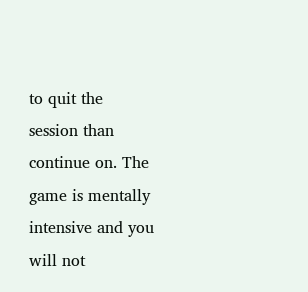to quit the session than continue on. The game is mentally intensive and you will not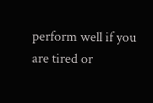perform well if you are tired or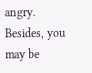angry. Besides, you may be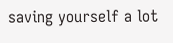saving yourself a lot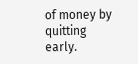of money by quitting early.